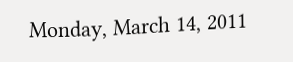Monday, March 14, 2011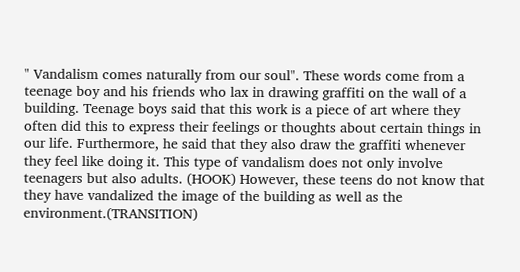" Vandalism comes naturally from our soul". These words come from a teenage boy and his friends who lax in drawing graffiti on the wall of a building. Teenage boys said that this work is a piece of art where they often did this to express their feelings or thoughts about certain things in our life. Furthermore, he said that they also draw the graffiti whenever they feel like doing it. This type of vandalism does not only involve teenagers but also adults. (HOOK) However, these teens do not know that they have vandalized the image of the building as well as the environment.(TRANSITION)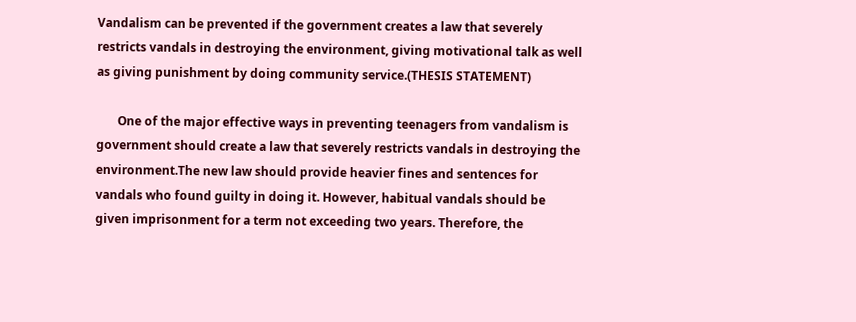Vandalism can be prevented if the government creates a law that severely restricts vandals in destroying the environment, giving motivational talk as well as giving punishment by doing community service.(THESIS STATEMENT)

       One of the major effective ways in preventing teenagers from vandalism is government should create a law that severely restricts vandals in destroying the environment.The new law should provide heavier fines and sentences for vandals who found guilty in doing it. However, habitual vandals should be given imprisonment for a term not exceeding two years. Therefore, the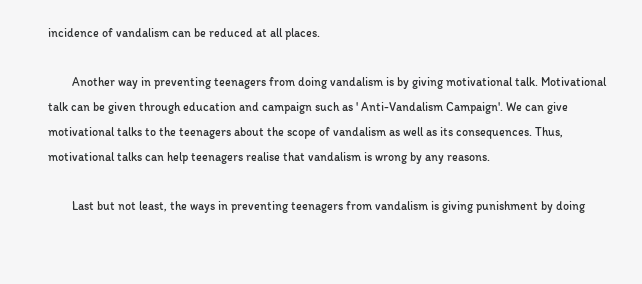incidence of vandalism can be reduced at all places.

        Another way in preventing teenagers from doing vandalism is by giving motivational talk. Motivational talk can be given through education and campaign such as ' Anti-Vandalism Campaign'. We can give motivational talks to the teenagers about the scope of vandalism as well as its consequences. Thus, motivational talks can help teenagers realise that vandalism is wrong by any reasons.

        Last but not least, the ways in preventing teenagers from vandalism is giving punishment by doing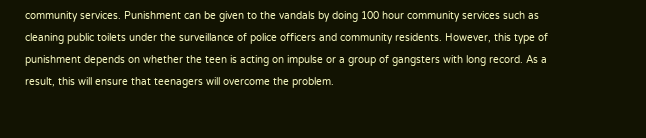community services. Punishment can be given to the vandals by doing 100 hour community services such as cleaning public toilets under the surveillance of police officers and community residents. However, this type of punishment depends on whether the teen is acting on impulse or a group of gangsters with long record. As a result, this will ensure that teenagers will overcome the problem.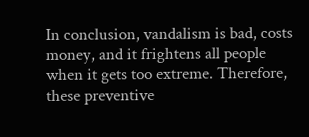In conclusion, vandalism is bad, costs money, and it frightens all people when it gets too extreme. Therefore, these preventive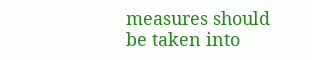measures should be taken into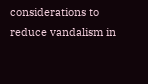considerations to reduce vandalism in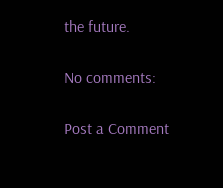the future.

No comments:

Post a Comment